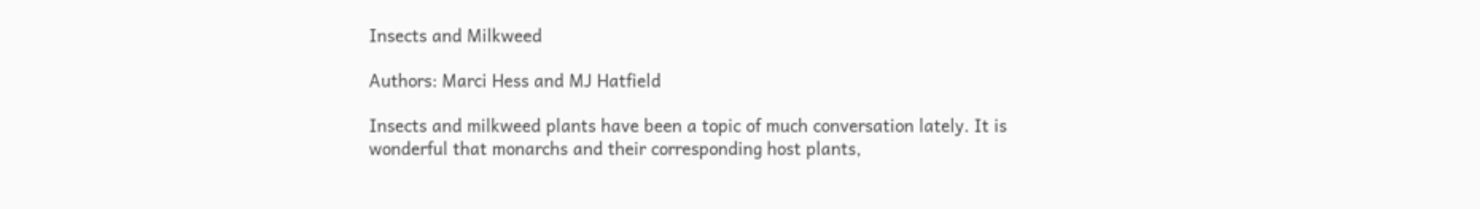Insects and Milkweed

Authors: Marci Hess and MJ Hatfield

Insects and milkweed plants have been a topic of much conversation lately. It is wonderful that monarchs and their corresponding host plants,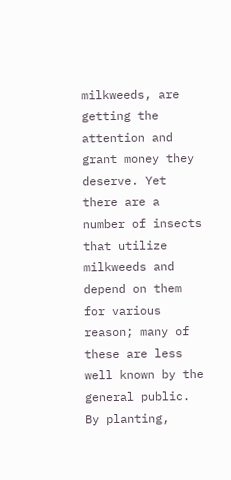milkweeds, are getting the attention and grant money they deserve. Yet there are a number of insects that utilize milkweeds and depend on them for various reason; many of these are less well known by the general public. By planting,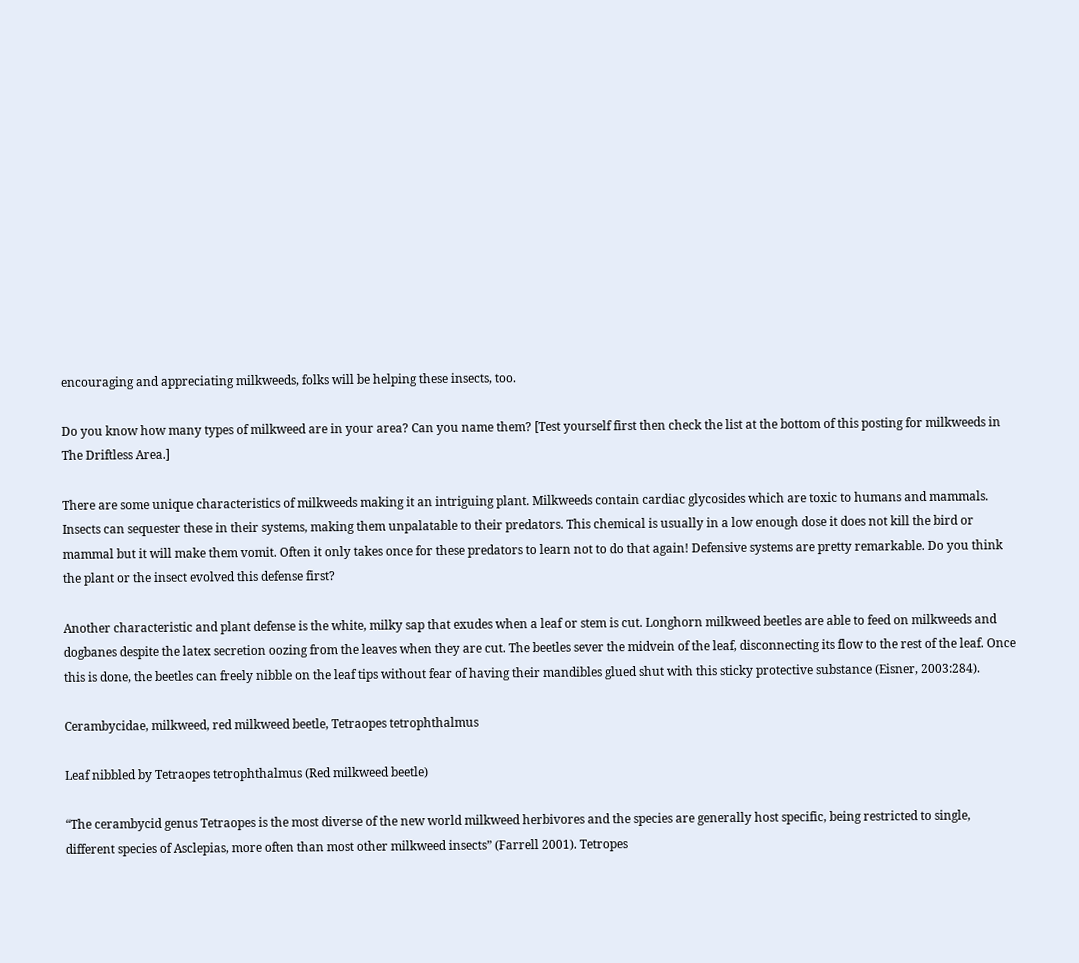encouraging and appreciating milkweeds, folks will be helping these insects, too.

Do you know how many types of milkweed are in your area? Can you name them? [Test yourself first then check the list at the bottom of this posting for milkweeds in The Driftless Area.]

There are some unique characteristics of milkweeds making it an intriguing plant. Milkweeds contain cardiac glycosides which are toxic to humans and mammals. Insects can sequester these in their systems, making them unpalatable to their predators. This chemical is usually in a low enough dose it does not kill the bird or mammal but it will make them vomit. Often it only takes once for these predators to learn not to do that again! Defensive systems are pretty remarkable. Do you think the plant or the insect evolved this defense first?

Another characteristic and plant defense is the white, milky sap that exudes when a leaf or stem is cut. Longhorn milkweed beetles are able to feed on milkweeds and dogbanes despite the latex secretion oozing from the leaves when they are cut. The beetles sever the midvein of the leaf, disconnecting its flow to the rest of the leaf. Once this is done, the beetles can freely nibble on the leaf tips without fear of having their mandibles glued shut with this sticky protective substance (Eisner, 2003:284).

Cerambycidae, milkweed, red milkweed beetle, Tetraopes tetrophthalmus

Leaf nibbled by Tetraopes tetrophthalmus (Red milkweed beetle)

“The cerambycid genus Tetraopes is the most diverse of the new world milkweed herbivores and the species are generally host specific, being restricted to single, different species of Asclepias, more often than most other milkweed insects” (Farrell 2001). Tetropes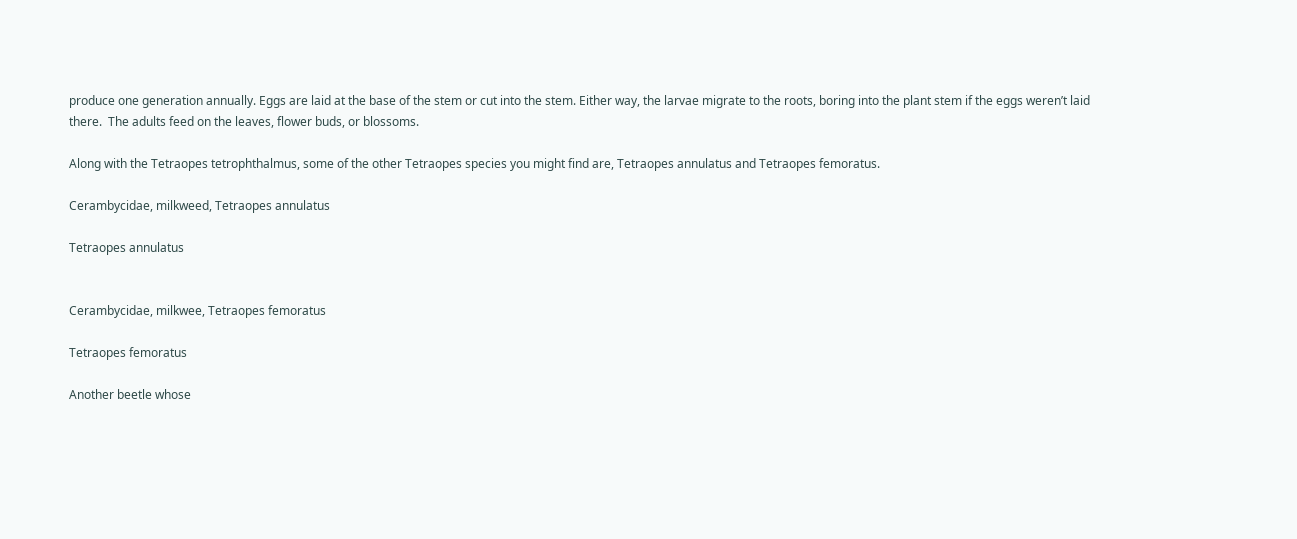produce one generation annually. Eggs are laid at the base of the stem or cut into the stem. Either way, the larvae migrate to the roots, boring into the plant stem if the eggs weren’t laid there.  The adults feed on the leaves, flower buds, or blossoms.

Along with the Tetraopes tetrophthalmus, some of the other Tetraopes species you might find are, Tetraopes annulatus and Tetraopes femoratus.

Cerambycidae, milkweed, Tetraopes annulatus

Tetraopes annulatus


Cerambycidae, milkwee, Tetraopes femoratus

Tetraopes femoratus

Another beetle whose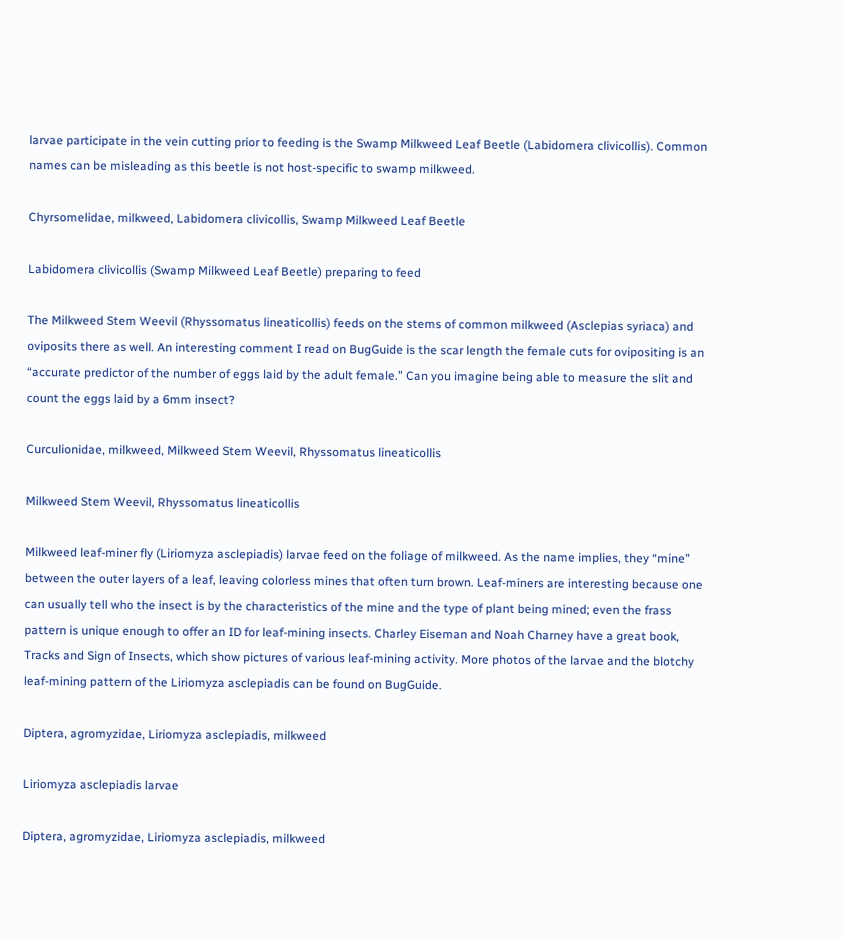larvae participate in the vein cutting prior to feeding is the Swamp Milkweed Leaf Beetle (Labidomera clivicollis). Common names can be misleading as this beetle is not host-specific to swamp milkweed.

Chyrsomelidae, milkweed, Labidomera clivicollis, Swamp Milkweed Leaf Beetle

Labidomera clivicollis (Swamp Milkweed Leaf Beetle) preparing to feed

The Milkweed Stem Weevil (Rhyssomatus lineaticollis) feeds on the stems of common milkweed (Asclepias syriaca) and oviposits there as well. An interesting comment I read on BugGuide is the scar length the female cuts for ovipositing is an “accurate predictor of the number of eggs laid by the adult female.” Can you imagine being able to measure the slit and count the eggs laid by a 6mm insect?

Curculionidae, milkweed, Milkweed Stem Weevil, Rhyssomatus lineaticollis

Milkweed Stem Weevil, Rhyssomatus lineaticollis

Milkweed leaf-miner fly (Liriomyza asclepiadis) larvae feed on the foliage of milkweed. As the name implies, they “mine” between the outer layers of a leaf, leaving colorless mines that often turn brown. Leaf-miners are interesting because one can usually tell who the insect is by the characteristics of the mine and the type of plant being mined; even the frass pattern is unique enough to offer an ID for leaf-mining insects. Charley Eiseman and Noah Charney have a great book, Tracks and Sign of Insects, which show pictures of various leaf-mining activity. More photos of the larvae and the blotchy leaf-mining pattern of the Liriomyza asclepiadis can be found on BugGuide.

Diptera, agromyzidae, Liriomyza asclepiadis, milkweed

Liriomyza asclepiadis larvae

Diptera, agromyzidae, Liriomyza asclepiadis, milkweed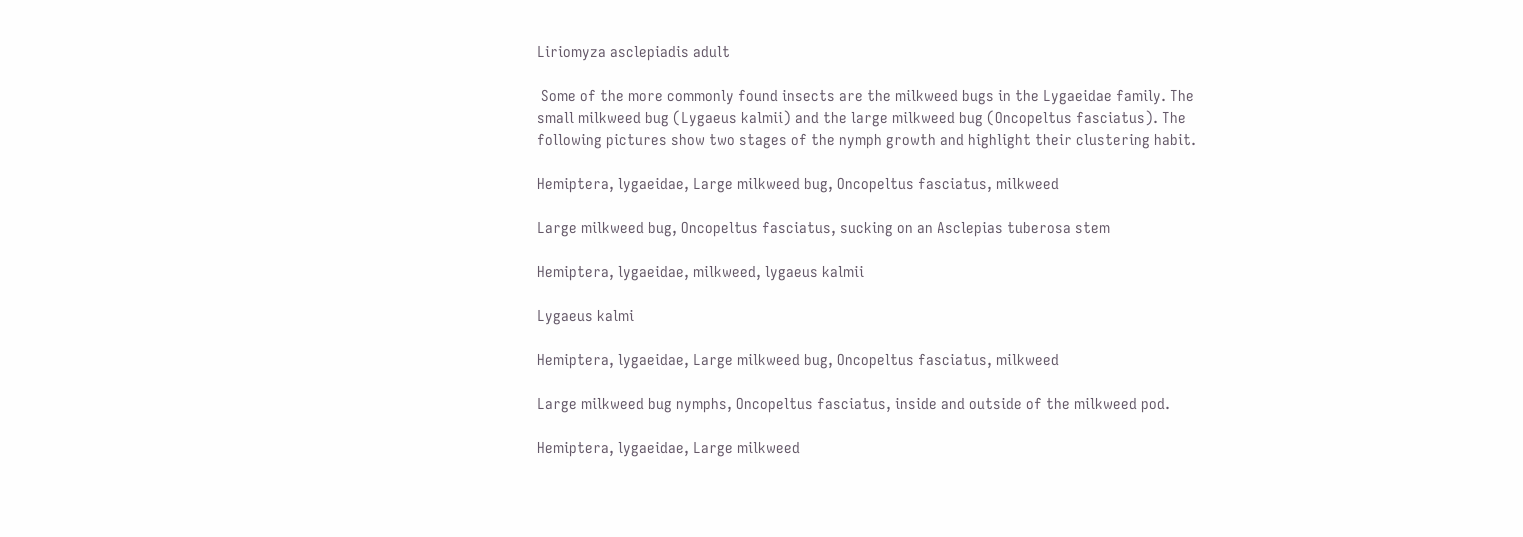Liriomyza asclepiadis adult

 Some of the more commonly found insects are the milkweed bugs in the Lygaeidae family. The small milkweed bug (Lygaeus kalmii) and the large milkweed bug (Oncopeltus fasciatus). The following pictures show two stages of the nymph growth and highlight their clustering habit.

Hemiptera, lygaeidae, Large milkweed bug, Oncopeltus fasciatus, milkweed

Large milkweed bug, Oncopeltus fasciatus, sucking on an Asclepias tuberosa stem

Hemiptera, lygaeidae, milkweed, lygaeus kalmii

Lygaeus kalmi

Hemiptera, lygaeidae, Large milkweed bug, Oncopeltus fasciatus, milkweed

Large milkweed bug nymphs, Oncopeltus fasciatus, inside and outside of the milkweed pod.

Hemiptera, lygaeidae, Large milkweed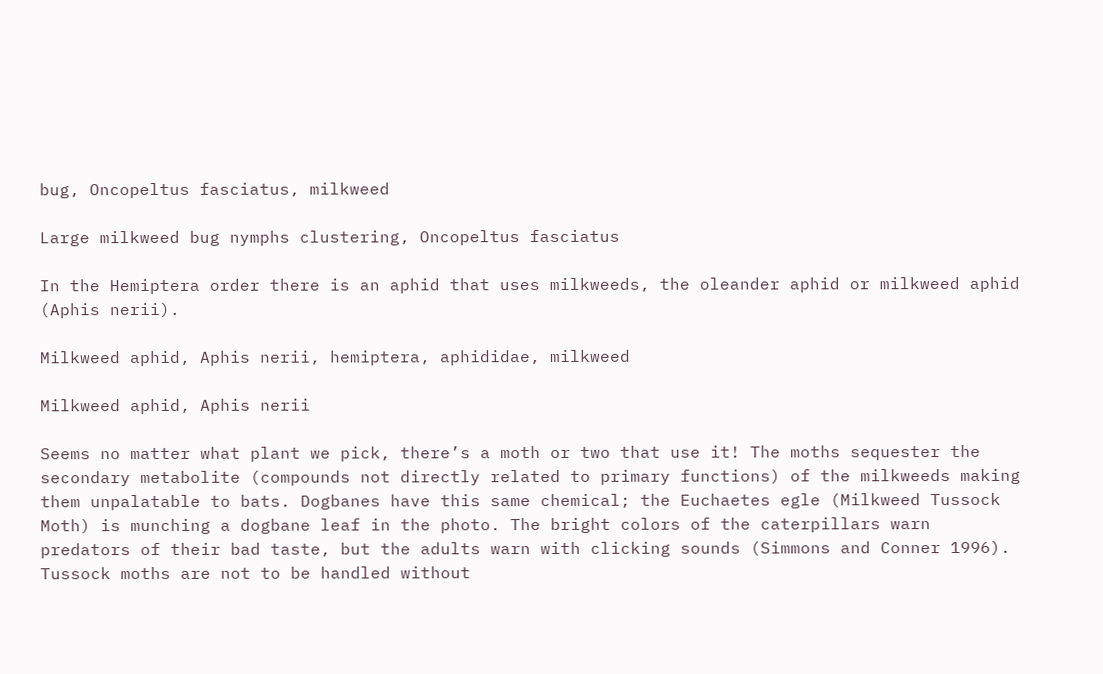bug, Oncopeltus fasciatus, milkweed

Large milkweed bug nymphs clustering, Oncopeltus fasciatus

In the Hemiptera order there is an aphid that uses milkweeds, the oleander aphid or milkweed aphid (Aphis nerii).

Milkweed aphid, Aphis nerii, hemiptera, aphididae, milkweed

Milkweed aphid, Aphis nerii

Seems no matter what plant we pick, there’s a moth or two that use it! The moths sequester the secondary metabolite (compounds not directly related to primary functions) of the milkweeds making them unpalatable to bats. Dogbanes have this same chemical; the Euchaetes egle (Milkweed Tussock Moth) is munching a dogbane leaf in the photo. The bright colors of the caterpillars warn predators of their bad taste, but the adults warn with clicking sounds (Simmons and Conner 1996). Tussock moths are not to be handled without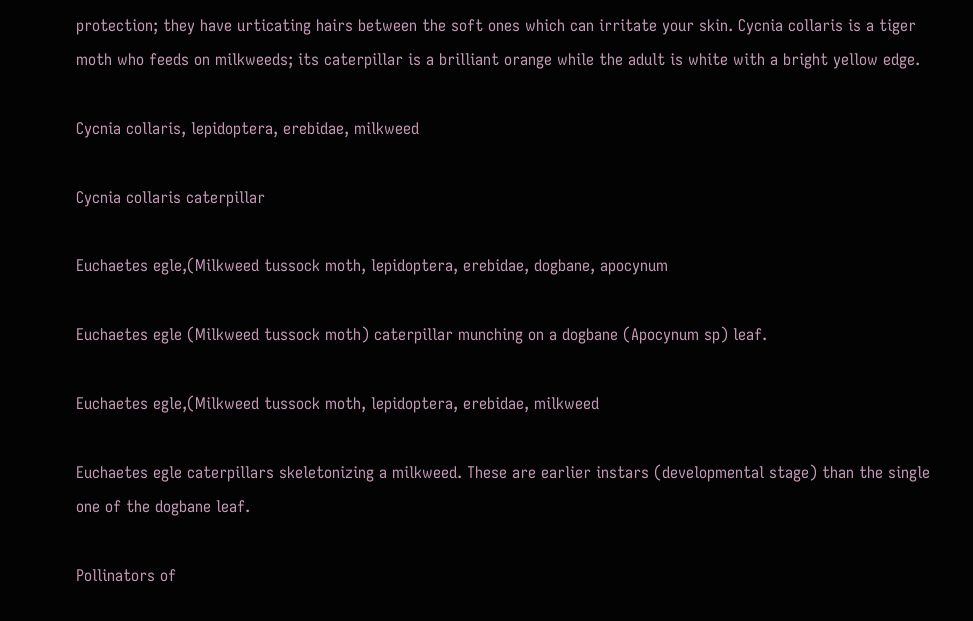protection; they have urticating hairs between the soft ones which can irritate your skin. Cycnia collaris is a tiger moth who feeds on milkweeds; its caterpillar is a brilliant orange while the adult is white with a bright yellow edge.

Cycnia collaris, lepidoptera, erebidae, milkweed

Cycnia collaris caterpillar

Euchaetes egle,(Milkweed tussock moth, lepidoptera, erebidae, dogbane, apocynum

Euchaetes egle (Milkweed tussock moth) caterpillar munching on a dogbane (Apocynum sp) leaf.

Euchaetes egle,(Milkweed tussock moth, lepidoptera, erebidae, milkweed

Euchaetes egle caterpillars skeletonizing a milkweed. These are earlier instars (developmental stage) than the single one of the dogbane leaf.

Pollinators of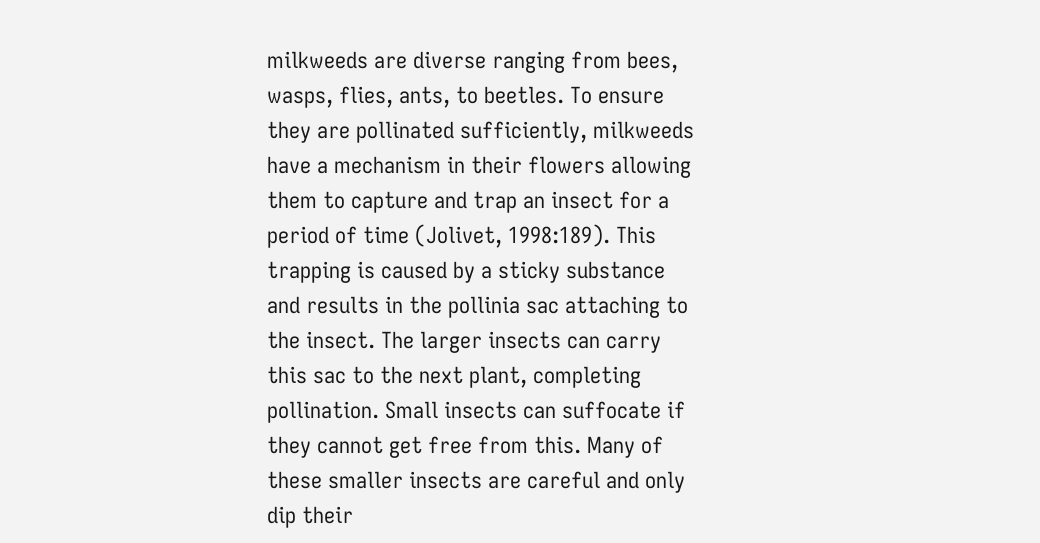milkweeds are diverse ranging from bees, wasps, flies, ants, to beetles. To ensure they are pollinated sufficiently, milkweeds have a mechanism in their flowers allowing them to capture and trap an insect for a period of time (Jolivet, 1998:189). This trapping is caused by a sticky substance and results in the pollinia sac attaching to the insect. The larger insects can carry this sac to the next plant, completing pollination. Small insects can suffocate if they cannot get free from this. Many of these smaller insects are careful and only dip their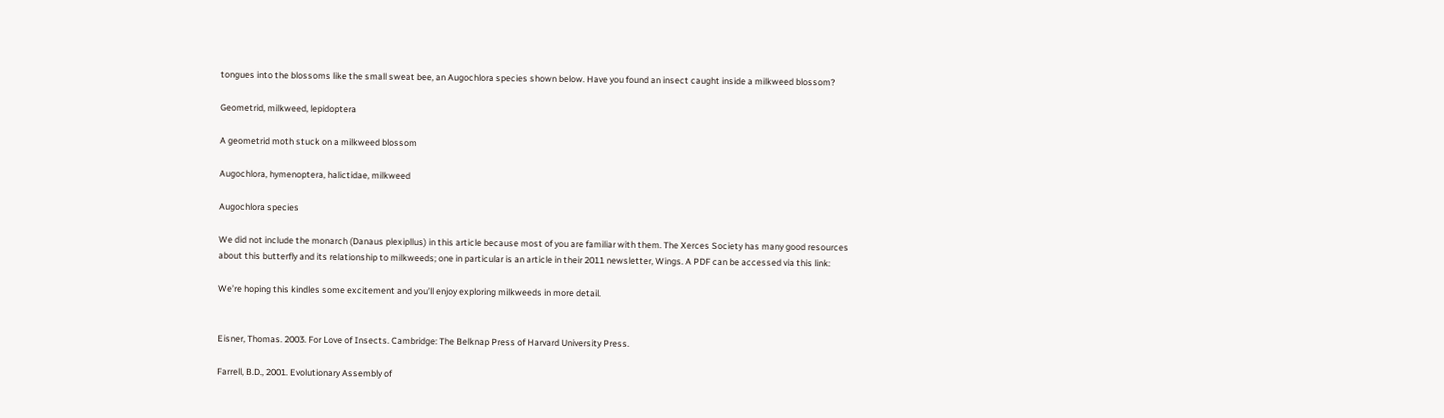tongues into the blossoms like the small sweat bee, an Augochlora species shown below. Have you found an insect caught inside a milkweed blossom?

Geometrid, milkweed, lepidoptera

A geometrid moth stuck on a milkweed blossom

Augochlora, hymenoptera, halictidae, milkweed

Augochlora species

We did not include the monarch (Danaus plexipllus) in this article because most of you are familiar with them. The Xerces Society has many good resources about this butterfly and its relationship to milkweeds; one in particular is an article in their 2011 newsletter, Wings. A PDF can be accessed via this link:

We’re hoping this kindles some excitement and you’ll enjoy exploring milkweeds in more detail.


Eisner, Thomas. 2003. For Love of Insects. Cambridge: The Belknap Press of Harvard University Press.

Farrell, B.D., 2001. Evolutionary Assembly of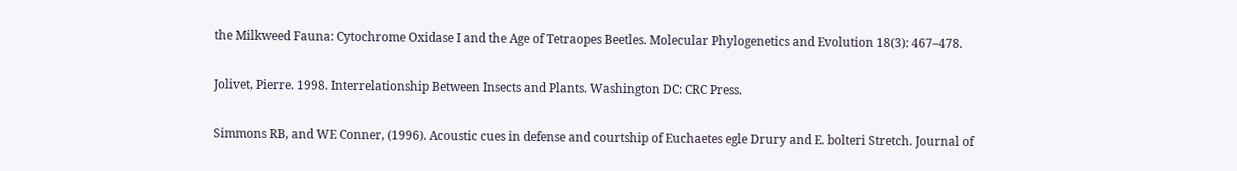the Milkweed Fauna: Cytochrome Oxidase I and the Age of Tetraopes Beetles. Molecular Phylogenetics and Evolution 18(3): 467–478.

Jolivet, Pierre. 1998. Interrelationship Between Insects and Plants. Washington DC: CRC Press.

Simmons RB, and WE Conner, (1996). Acoustic cues in defense and courtship of Euchaetes egle Drury and E. bolteri Stretch. Journal of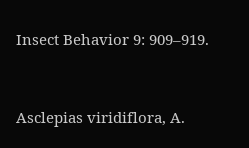Insect Behavior 9: 909–919.


Asclepias viridiflora, A.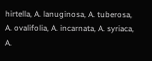hirtella, A. lanuginosa, A. tuberosa, A. ovalifolia, A. incarnata, A. syriaca, A.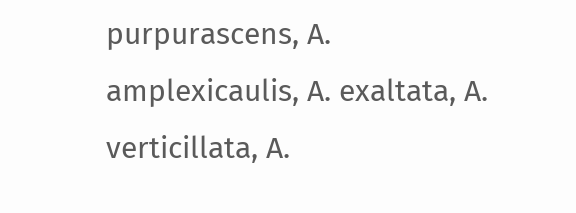purpurascens, A. amplexicaulis, A. exaltata, A. verticillata, A.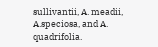sullivantii, A. meadii, A.speciosa, and A. quadrifolia.